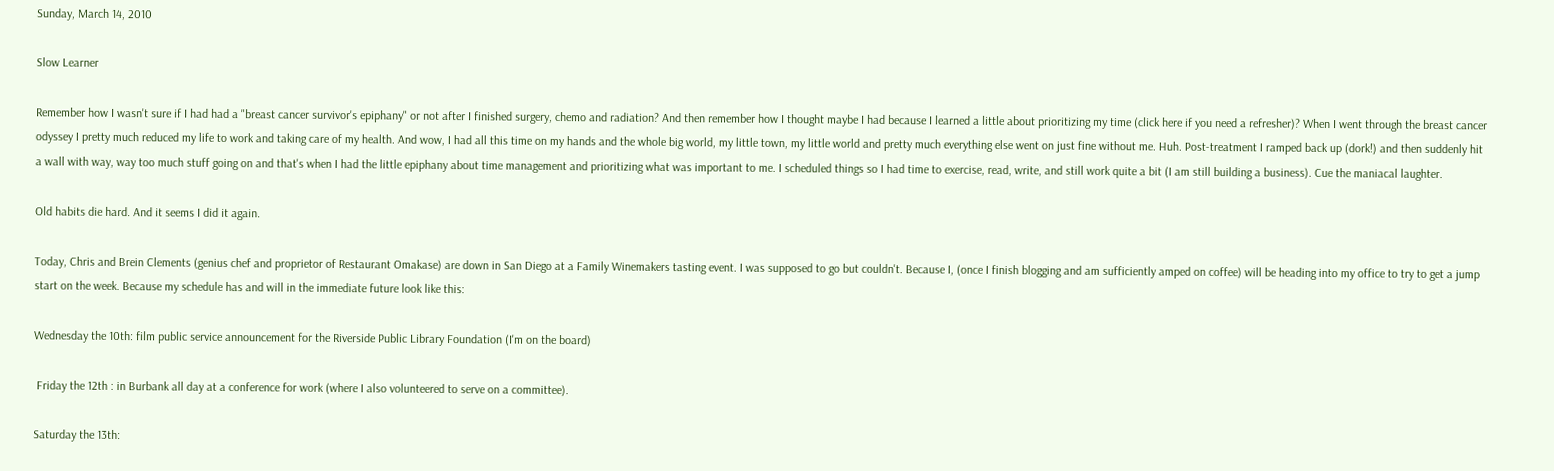Sunday, March 14, 2010

Slow Learner

Remember how I wasn't sure if I had had a "breast cancer survivor's epiphany" or not after I finished surgery, chemo and radiation? And then remember how I thought maybe I had because I learned a little about prioritizing my time (click here if you need a refresher)? When I went through the breast cancer odyssey I pretty much reduced my life to work and taking care of my health. And wow, I had all this time on my hands and the whole big world, my little town, my little world and pretty much everything else went on just fine without me. Huh. Post-treatment I ramped back up (dork!) and then suddenly hit a wall with way, way too much stuff going on and that's when I had the little epiphany about time management and prioritizing what was important to me. I scheduled things so I had time to exercise, read, write, and still work quite a bit (I am still building a business). Cue the maniacal laughter.

Old habits die hard. And it seems I did it again.

Today, Chris and Brein Clements (genius chef and proprietor of Restaurant Omakase) are down in San Diego at a Family Winemakers tasting event. I was supposed to go but couldn't. Because I, (once I finish blogging and am sufficiently amped on coffee) will be heading into my office to try to get a jump start on the week. Because my schedule has and will in the immediate future look like this:

Wednesday the 10th: film public service announcement for the Riverside Public Library Foundation (I'm on the board)

 Friday the 12th : in Burbank all day at a conference for work (where I also volunteered to serve on a committee).

Saturday the 13th: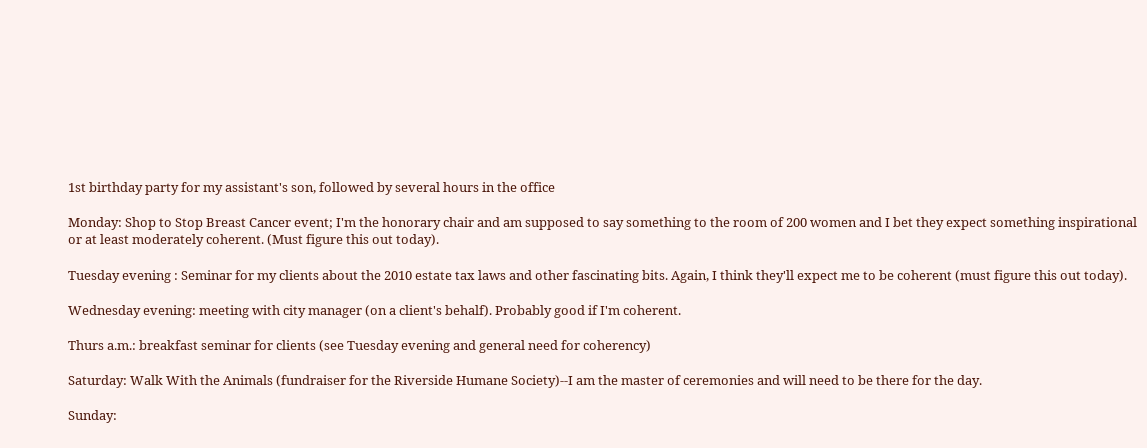1st birthday party for my assistant's son, followed by several hours in the office

Monday: Shop to Stop Breast Cancer event; I'm the honorary chair and am supposed to say something to the room of 200 women and I bet they expect something inspirational or at least moderately coherent. (Must figure this out today).

Tuesday evening : Seminar for my clients about the 2010 estate tax laws and other fascinating bits. Again, I think they'll expect me to be coherent (must figure this out today).

Wednesday evening: meeting with city manager (on a client's behalf). Probably good if I'm coherent.

Thurs a.m.: breakfast seminar for clients (see Tuesday evening and general need for coherency)

Saturday: Walk With the Animals (fundraiser for the Riverside Humane Society)--I am the master of ceremonies and will need to be there for the day.

Sunday: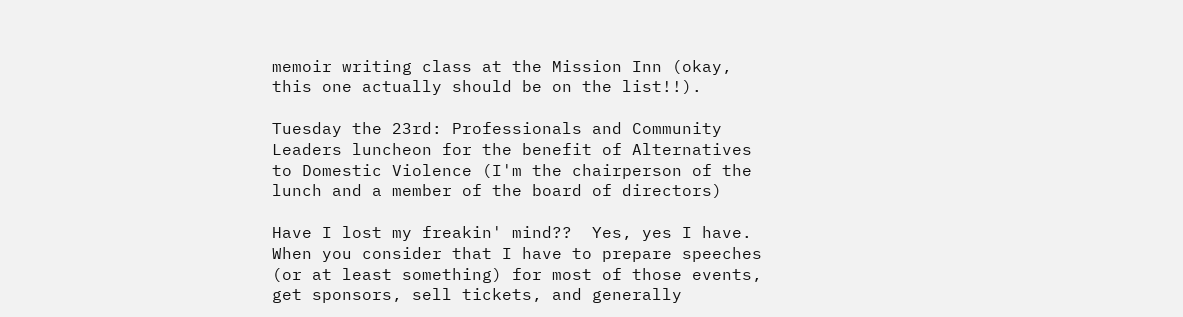memoir writing class at the Mission Inn (okay, this one actually should be on the list!!).

Tuesday the 23rd: Professionals and Community Leaders luncheon for the benefit of Alternatives to Domestic Violence (I'm the chairperson of the lunch and a member of the board of directors)

Have I lost my freakin' mind??  Yes, yes I have. When you consider that I have to prepare speeches (or at least something) for most of those events, get sponsors, sell tickets, and generally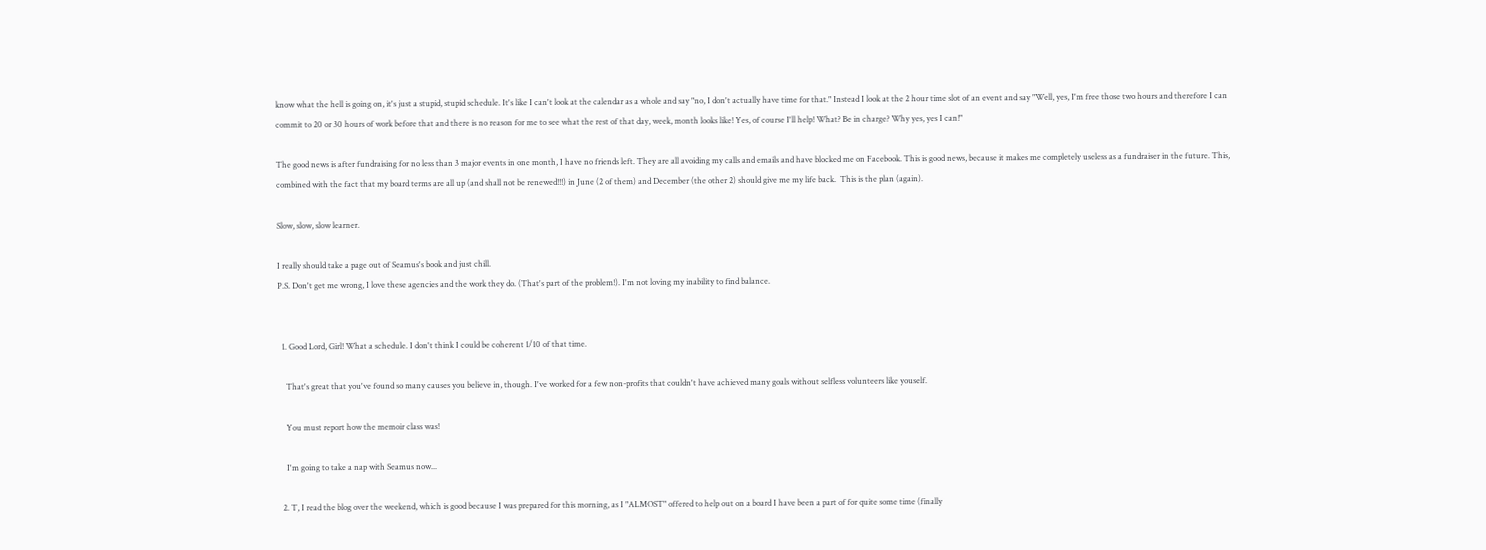know what the hell is going on, it's just a stupid, stupid schedule. It's like I can't look at the calendar as a whole and say "no, I don't actually have time for that." Instead I look at the 2 hour time slot of an event and say "Well, yes, I'm free those two hours and therefore I can commit to 20 or 30 hours of work before that and there is no reason for me to see what the rest of that day, week, month looks like! Yes, of course I'll help! What? Be in charge? Why yes, yes I can!"

The good news is after fundraising for no less than 3 major events in one month, I have no friends left. They are all avoiding my calls and emails and have blocked me on Facebook. This is good news, because it makes me completely useless as a fundraiser in the future. This, combined with the fact that my board terms are all up (and shall not be renewed!!!) in June (2 of them) and December (the other 2) should give me my life back.  This is the plan (again).

Slow, slow, slow learner.

I really should take a page out of Seamus's book and just chill.
P.S. Don't get me wrong, I love these agencies and the work they do. (That's part of the problem!). I'm not loving my inability to find balance.


  1. Good Lord, Girl! What a schedule. I don't think I could be coherent 1/10 of that time.

    That's great that you've found so many causes you believe in, though. I've worked for a few non-profits that couldn't have achieved many goals without selfless volunteers like youself.

    You must report how the memoir class was!

    I'm going to take a nap with Seamus now...

  2. T, I read the blog over the weekend, which is good because I was prepared for this morning, as I "ALMOST" offered to help out on a board I have been a part of for quite some time (finally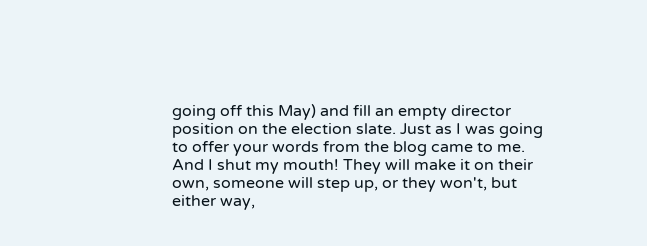going off this May) and fill an empty director position on the election slate. Just as I was going to offer your words from the blog came to me. And I shut my mouth! They will make it on their own, someone will step up, or they won't, but either way,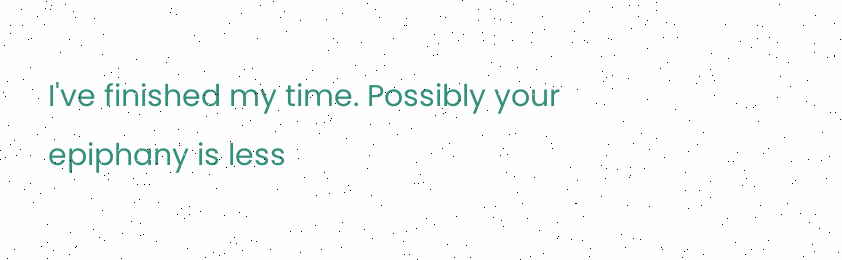I've finished my time. Possibly your epiphany is less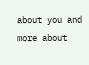about you and more about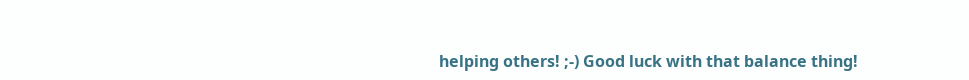helping others! ;-) Good luck with that balance thing!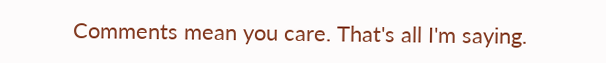Comments mean you care. That's all I'm saying.